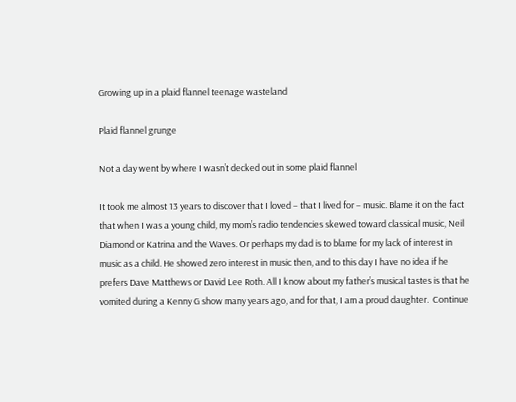Growing up in a plaid flannel teenage wasteland

Plaid flannel grunge

Not a day went by where I wasn’t decked out in some plaid flannel

It took me almost 13 years to discover that I loved – that I lived for – music. Blame it on the fact that when I was a young child, my mom’s radio tendencies skewed toward classical music, Neil Diamond or Katrina and the Waves. Or perhaps my dad is to blame for my lack of interest in music as a child. He showed zero interest in music then, and to this day I have no idea if he prefers Dave Matthews or David Lee Roth. All I know about my father’s musical tastes is that he vomited during a Kenny G show many years ago, and for that, I am a proud daughter.  Continue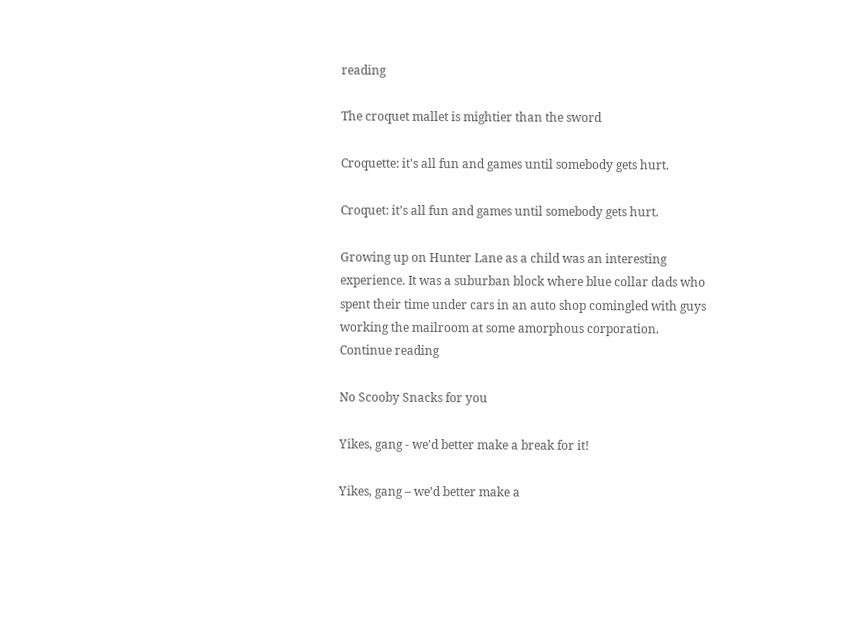reading

The croquet mallet is mightier than the sword

Croquette: it's all fun and games until somebody gets hurt.

Croquet: it’s all fun and games until somebody gets hurt.

Growing up on Hunter Lane as a child was an interesting experience. It was a suburban block where blue collar dads who spent their time under cars in an auto shop comingled with guys working the mailroom at some amorphous corporation. Continue reading

No Scooby Snacks for you

Yikes, gang - we'd better make a break for it!

Yikes, gang – we’d better make a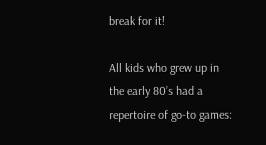break for it!

All kids who grew up in the early 80’s had a repertoire of go-to games: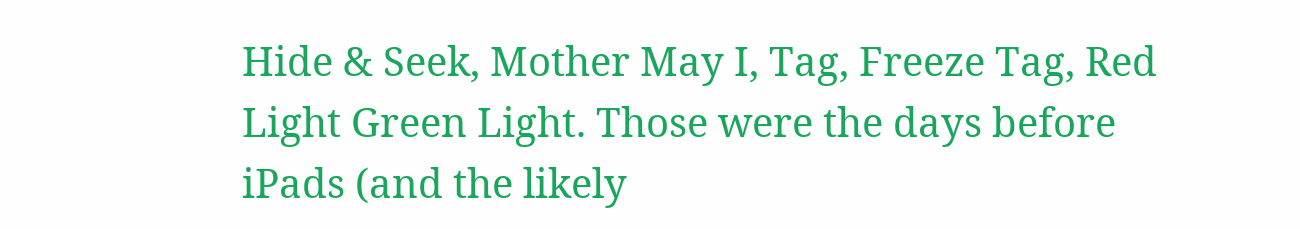Hide & Seek, Mother May I, Tag, Freeze Tag, Red Light Green Light. Those were the days before iPads (and the likely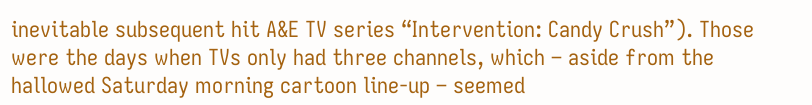inevitable subsequent hit A&E TV series “Intervention: Candy Crush”). Those were the days when TVs only had three channels, which – aside from the hallowed Saturday morning cartoon line-up – seemed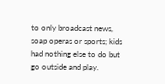to only broadcast news, soap operas or sports; kids had nothing else to do but go outside and play.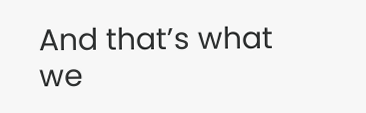And that’s what we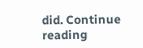did. Continue reading